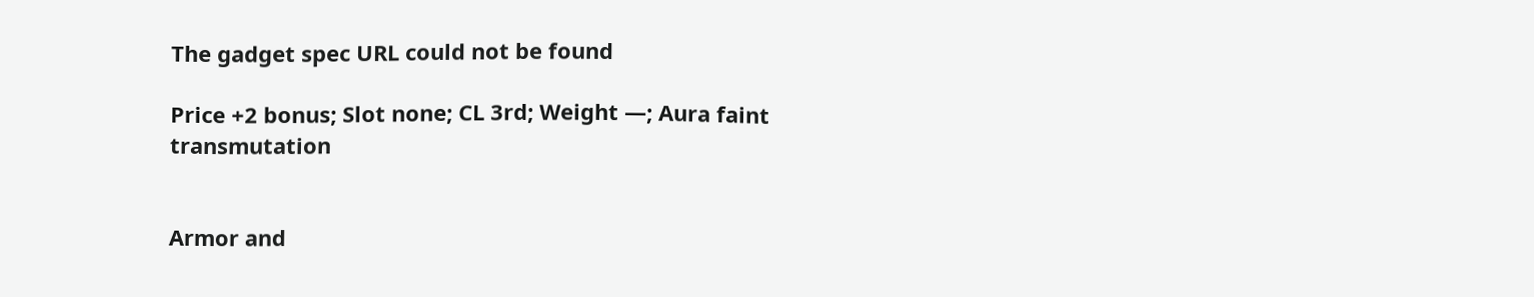The gadget spec URL could not be found

Price +2 bonus; Slot none; CL 3rd; Weight —; Aura faint transmutation


Armor and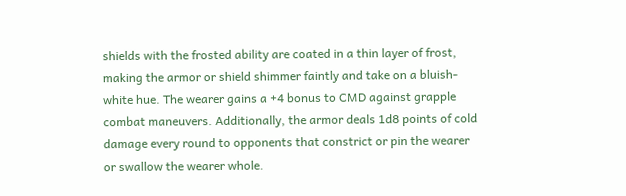shields with the frosted ability are coated in a thin layer of frost, making the armor or shield shimmer faintly and take on a bluish-white hue. The wearer gains a +4 bonus to CMD against grapple combat maneuvers. Additionally, the armor deals 1d8 points of cold damage every round to opponents that constrict or pin the wearer or swallow the wearer whole.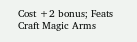Cost +2 bonus; Feats Craft Magic Arms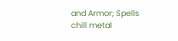and Armor; Spells chill metal